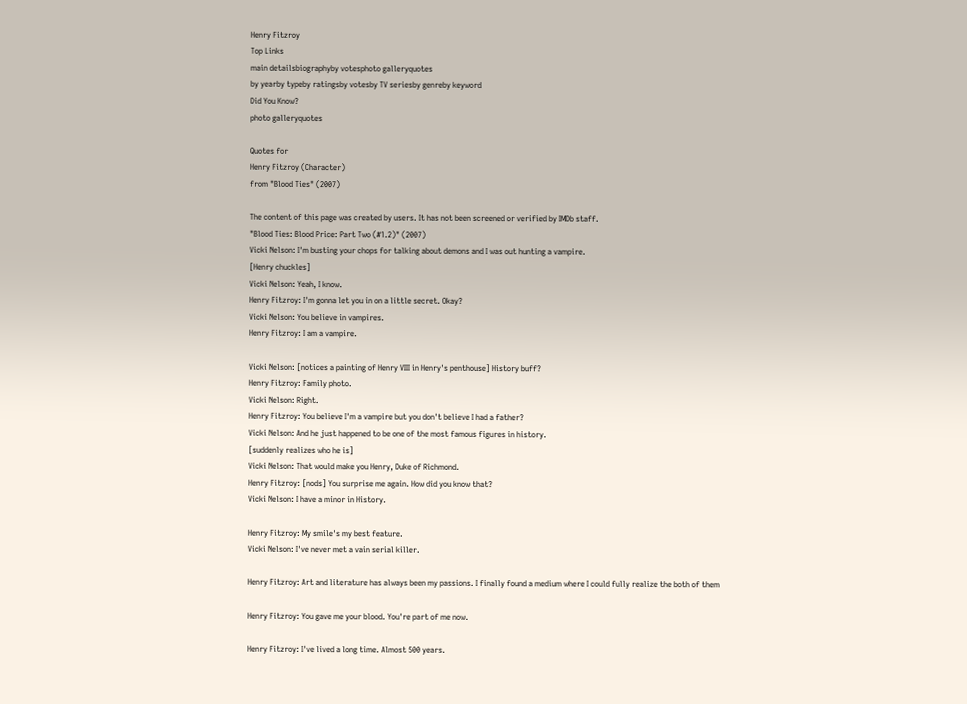Henry Fitzroy
Top Links
main detailsbiographyby votesphoto galleryquotes
by yearby typeby ratingsby votesby TV seriesby genreby keyword
Did You Know?
photo galleryquotes

Quotes for
Henry Fitzroy (Character)
from "Blood Ties" (2007)

The content of this page was created by users. It has not been screened or verified by IMDb staff.
"Blood Ties: Blood Price: Part Two (#1.2)" (2007)
Vicki Nelson: I'm busting your chops for talking about demons and I was out hunting a vampire.
[Henry chuckles]
Vicki Nelson: Yeah, I know.
Henry Fitzroy: I'm gonna let you in on a little secret. Okay?
Vicki Nelson: You believe in vampires.
Henry Fitzroy: I am a vampire.

Vicki Nelson: [notices a painting of Henry VIII in Henry's penthouse] History buff?
Henry Fitzroy: Family photo.
Vicki Nelson: Right.
Henry Fitzroy: You believe I'm a vampire but you don't believe I had a father?
Vicki Nelson: And he just happened to be one of the most famous figures in history.
[suddenly realizes who he is]
Vicki Nelson: That would make you Henry, Duke of Richmond.
Henry Fitzroy: [nods] You surprise me again. How did you know that?
Vicki Nelson: I have a minor in History.

Henry Fitzroy: My smile's my best feature.
Vicki Nelson: I've never met a vain serial killer.

Henry Fitzroy: Art and literature has always been my passions. I finally found a medium where I could fully realize the both of them

Henry Fitzroy: You gave me your blood. You're part of me now.

Henry Fitzroy: I've lived a long time. Almost 500 years.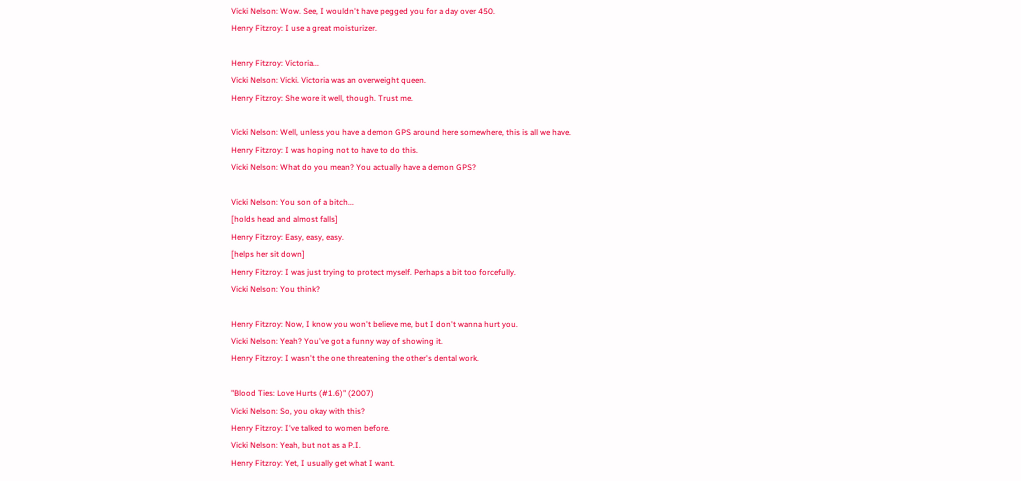Vicki Nelson: Wow. See, I wouldn't have pegged you for a day over 450.
Henry Fitzroy: I use a great moisturizer.

Henry Fitzroy: Victoria...
Vicki Nelson: Vicki. Victoria was an overweight queen.
Henry Fitzroy: She wore it well, though. Trust me.

Vicki Nelson: Well, unless you have a demon GPS around here somewhere, this is all we have.
Henry Fitzroy: I was hoping not to have to do this.
Vicki Nelson: What do you mean? You actually have a demon GPS?

Vicki Nelson: You son of a bitch...
[holds head and almost falls]
Henry Fitzroy: Easy, easy, easy.
[helps her sit down]
Henry Fitzroy: I was just trying to protect myself. Perhaps a bit too forcefully.
Vicki Nelson: You think?

Henry Fitzroy: Now, I know you won't believe me, but I don't wanna hurt you.
Vicki Nelson: Yeah? You've got a funny way of showing it.
Henry Fitzroy: I wasn't the one threatening the other's dental work.

"Blood Ties: Love Hurts (#1.6)" (2007)
Vicki Nelson: So, you okay with this?
Henry Fitzroy: I've talked to women before.
Vicki Nelson: Yeah, but not as a P.I.
Henry Fitzroy: Yet, I usually get what I want.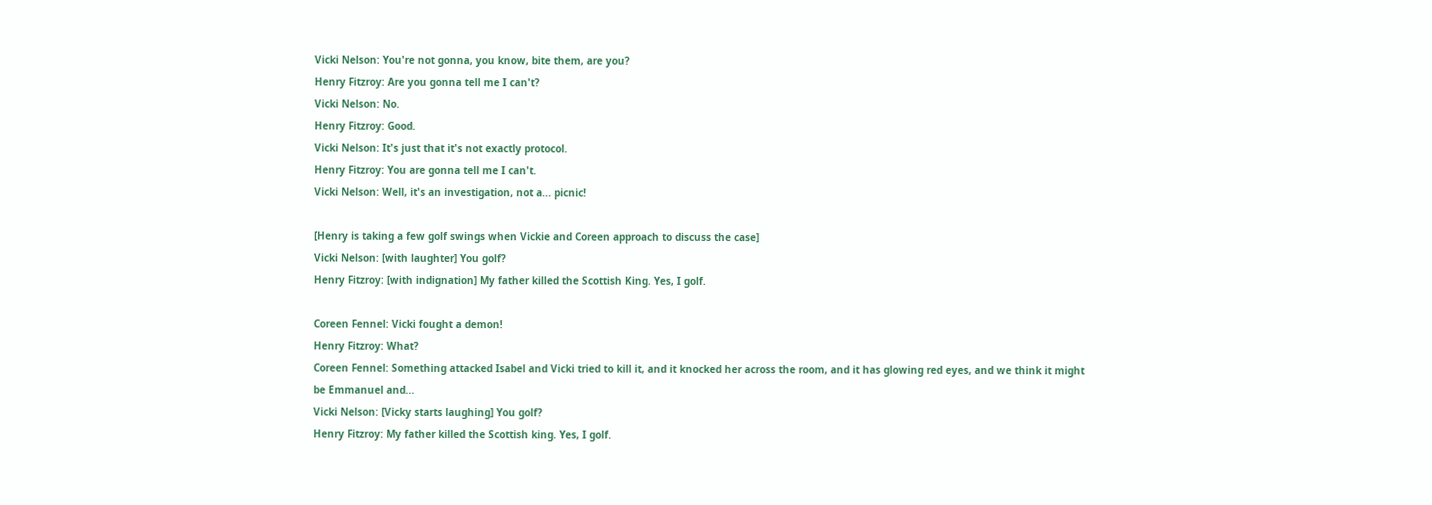Vicki Nelson: You're not gonna, you know, bite them, are you?
Henry Fitzroy: Are you gonna tell me I can't?
Vicki Nelson: No.
Henry Fitzroy: Good.
Vicki Nelson: It's just that it's not exactly protocol.
Henry Fitzroy: You are gonna tell me I can't.
Vicki Nelson: Well, it's an investigation, not a... picnic!

[Henry is taking a few golf swings when Vickie and Coreen approach to discuss the case]
Vicki Nelson: [with laughter] You golf?
Henry Fitzroy: [with indignation] My father killed the Scottish King. Yes, I golf.

Coreen Fennel: Vicki fought a demon!
Henry Fitzroy: What?
Coreen Fennel: Something attacked Isabel and Vicki tried to kill it, and it knocked her across the room, and it has glowing red eyes, and we think it might be Emmanuel and...
Vicki Nelson: [Vicky starts laughing] You golf?
Henry Fitzroy: My father killed the Scottish king. Yes, I golf.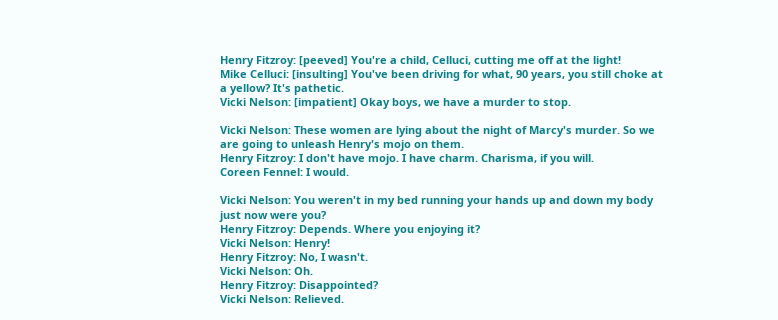Henry Fitzroy: [peeved] You're a child, Celluci, cutting me off at the light!
Mike Celluci: [insulting] You've been driving for what, 90 years, you still choke at a yellow? It's pathetic.
Vicki Nelson: [impatient] Okay boys, we have a murder to stop.

Vicki Nelson: These women are lying about the night of Marcy's murder. So we are going to unleash Henry's mojo on them.
Henry Fitzroy: I don't have mojo. I have charm. Charisma, if you will.
Coreen Fennel: I would.

Vicki Nelson: You weren't in my bed running your hands up and down my body just now were you?
Henry Fitzroy: Depends. Where you enjoying it?
Vicki Nelson: Henry!
Henry Fitzroy: No, I wasn't.
Vicki Nelson: Oh.
Henry Fitzroy: Disappointed?
Vicki Nelson: Relieved.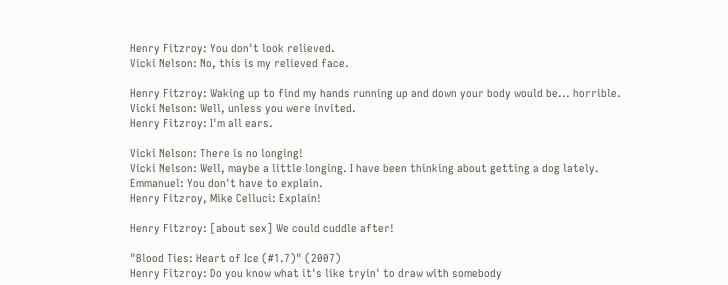Henry Fitzroy: You don't look relieved.
Vicki Nelson: No, this is my relieved face.

Henry Fitzroy: Waking up to find my hands running up and down your body would be... horrible.
Vicki Nelson: Well, unless you were invited.
Henry Fitzroy: I'm all ears.

Vicki Nelson: There is no longing!
Vicki Nelson: Well, maybe a little longing. I have been thinking about getting a dog lately.
Emmanuel: You don't have to explain.
Henry Fitzroy, Mike Celluci: Explain!

Henry Fitzroy: [about sex] We could cuddle after!

"Blood Ties: Heart of Ice (#1.7)" (2007)
Henry Fitzroy: Do you know what it's like tryin' to draw with somebody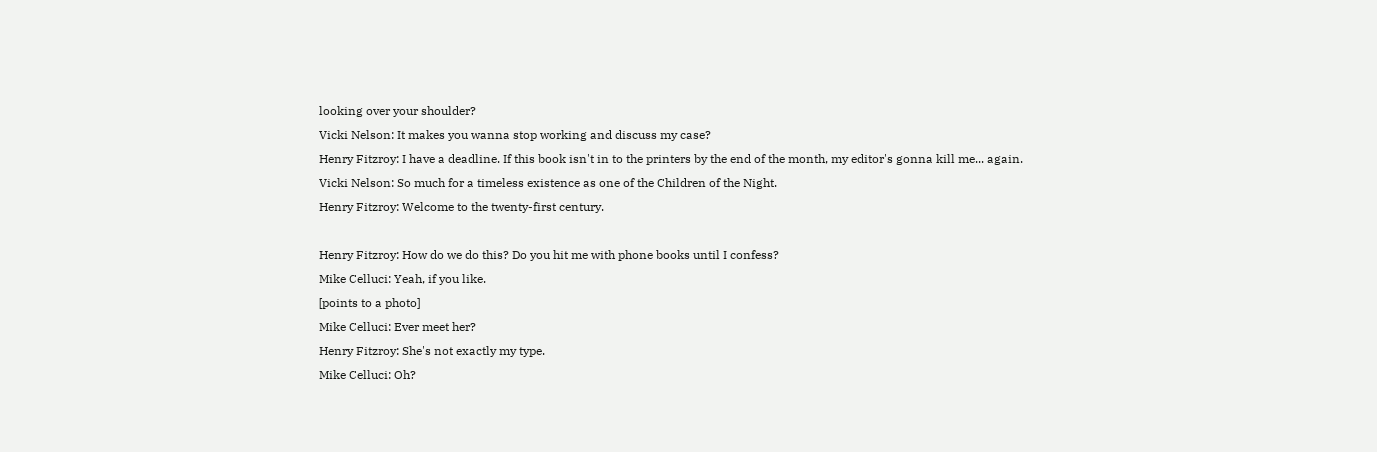looking over your shoulder?
Vicki Nelson: It makes you wanna stop working and discuss my case?
Henry Fitzroy: I have a deadline. If this book isn't in to the printers by the end of the month, my editor's gonna kill me... again.
Vicki Nelson: So much for a timeless existence as one of the Children of the Night.
Henry Fitzroy: Welcome to the twenty-first century.

Henry Fitzroy: How do we do this? Do you hit me with phone books until I confess?
Mike Celluci: Yeah, if you like.
[points to a photo]
Mike Celluci: Ever meet her?
Henry Fitzroy: She's not exactly my type.
Mike Celluci: Oh?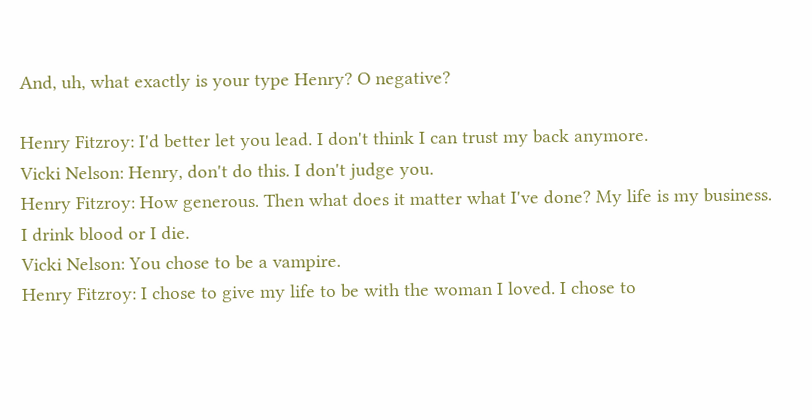And, uh, what exactly is your type Henry? O negative?

Henry Fitzroy: I'd better let you lead. I don't think I can trust my back anymore.
Vicki Nelson: Henry, don't do this. I don't judge you.
Henry Fitzroy: How generous. Then what does it matter what I've done? My life is my business. I drink blood or I die.
Vicki Nelson: You chose to be a vampire.
Henry Fitzroy: I chose to give my life to be with the woman I loved. I chose to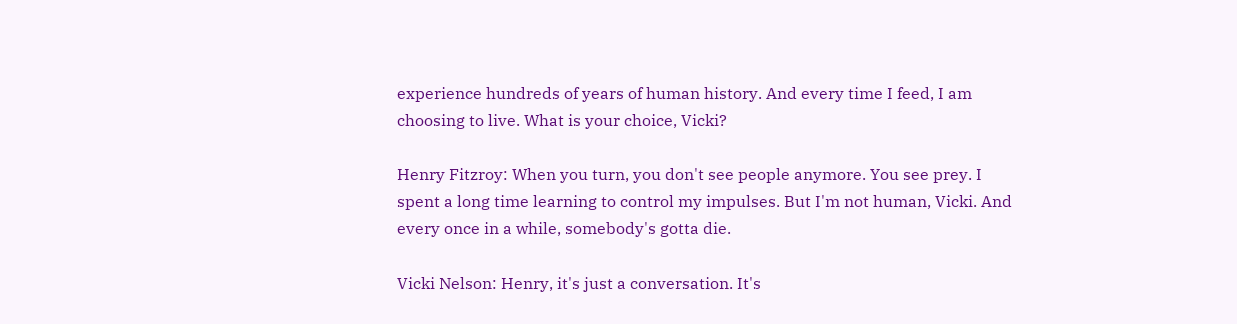experience hundreds of years of human history. And every time I feed, I am choosing to live. What is your choice, Vicki?

Henry Fitzroy: When you turn, you don't see people anymore. You see prey. I spent a long time learning to control my impulses. But I'm not human, Vicki. And every once in a while, somebody's gotta die.

Vicki Nelson: Henry, it's just a conversation. It's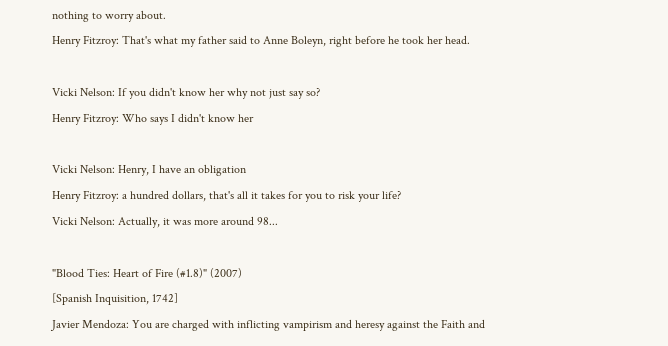nothing to worry about.
Henry Fitzroy: That's what my father said to Anne Boleyn, right before he took her head.

Vicki Nelson: If you didn't know her why not just say so?
Henry Fitzroy: Who says I didn't know her

Vicki Nelson: Henry, I have an obligation
Henry Fitzroy: a hundred dollars, that's all it takes for you to risk your life?
Vicki Nelson: Actually, it was more around 98...

"Blood Ties: Heart of Fire (#1.8)" (2007)
[Spanish Inquisition, 1742]
Javier Mendoza: You are charged with inflicting vampirism and heresy against the Faith and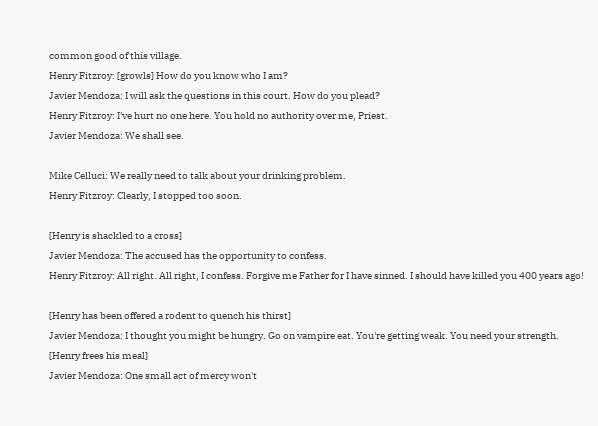common good of this village.
Henry Fitzroy: [growls] How do you know who I am?
Javier Mendoza: I will ask the questions in this court. How do you plead?
Henry Fitzroy: I've hurt no one here. You hold no authority over me, Priest.
Javier Mendoza: We shall see.

Mike Celluci: We really need to talk about your drinking problem.
Henry Fitzroy: Clearly, I stopped too soon.

[Henry is shackled to a cross]
Javier Mendoza: The accused has the opportunity to confess.
Henry Fitzroy: All right. All right, I confess. Forgive me Father for I have sinned. I should have killed you 400 years ago!

[Henry has been offered a rodent to quench his thirst]
Javier Mendoza: I thought you might be hungry. Go on vampire eat. You're getting weak. You need your strength.
[Henry frees his meal]
Javier Mendoza: One small act of mercy won't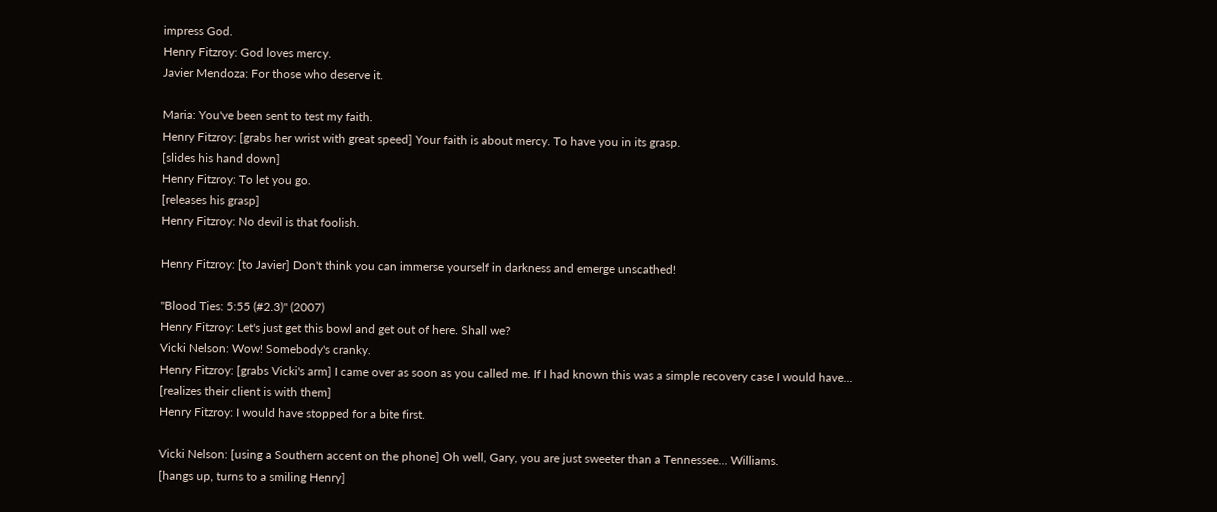impress God.
Henry Fitzroy: God loves mercy.
Javier Mendoza: For those who deserve it.

Maria: You've been sent to test my faith.
Henry Fitzroy: [grabs her wrist with great speed] Your faith is about mercy. To have you in its grasp.
[slides his hand down]
Henry Fitzroy: To let you go.
[releases his grasp]
Henry Fitzroy: No devil is that foolish.

Henry Fitzroy: [to Javier] Don't think you can immerse yourself in darkness and emerge unscathed!

"Blood Ties: 5:55 (#2.3)" (2007)
Henry Fitzroy: Let's just get this bowl and get out of here. Shall we?
Vicki Nelson: Wow! Somebody's cranky.
Henry Fitzroy: [grabs Vicki's arm] I came over as soon as you called me. If I had known this was a simple recovery case I would have...
[realizes their client is with them]
Henry Fitzroy: I would have stopped for a bite first.

Vicki Nelson: [using a Southern accent on the phone] Oh well, Gary, you are just sweeter than a Tennessee... Williams.
[hangs up, turns to a smiling Henry]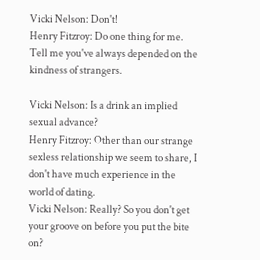Vicki Nelson: Don't!
Henry Fitzroy: Do one thing for me. Tell me you've always depended on the kindness of strangers.

Vicki Nelson: Is a drink an implied sexual advance?
Henry Fitzroy: Other than our strange sexless relationship we seem to share, I don't have much experience in the world of dating.
Vicki Nelson: Really? So you don't get your groove on before you put the bite on?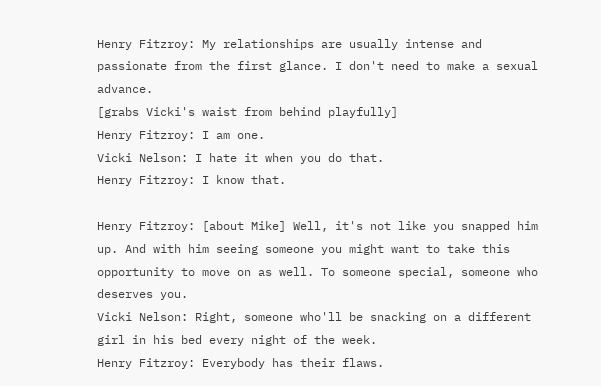Henry Fitzroy: My relationships are usually intense and passionate from the first glance. I don't need to make a sexual advance.
[grabs Vicki's waist from behind playfully]
Henry Fitzroy: I am one.
Vicki Nelson: I hate it when you do that.
Henry Fitzroy: I know that.

Henry Fitzroy: [about Mike] Well, it's not like you snapped him up. And with him seeing someone you might want to take this opportunity to move on as well. To someone special, someone who deserves you.
Vicki Nelson: Right, someone who'll be snacking on a different girl in his bed every night of the week.
Henry Fitzroy: Everybody has their flaws.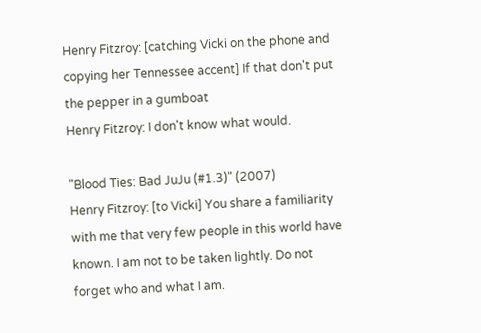Henry Fitzroy: [catching Vicki on the phone and copying her Tennessee accent] If that don't put the pepper in a gumboat
Henry Fitzroy: I don't know what would.

"Blood Ties: Bad JuJu (#1.3)" (2007)
Henry Fitzroy: [to Vicki] You share a familiarity with me that very few people in this world have known. I am not to be taken lightly. Do not forget who and what I am.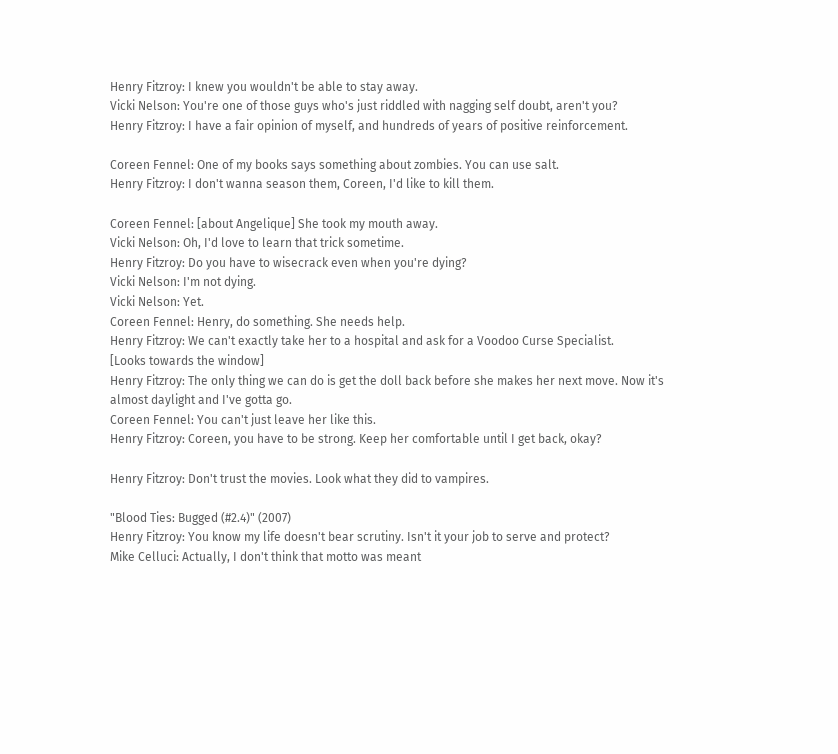Henry Fitzroy: I knew you wouldn't be able to stay away.
Vicki Nelson: You're one of those guys who's just riddled with nagging self doubt, aren't you?
Henry Fitzroy: I have a fair opinion of myself, and hundreds of years of positive reinforcement.

Coreen Fennel: One of my books says something about zombies. You can use salt.
Henry Fitzroy: I don't wanna season them, Coreen, I'd like to kill them.

Coreen Fennel: [about Angelique] She took my mouth away.
Vicki Nelson: Oh, I'd love to learn that trick sometime.
Henry Fitzroy: Do you have to wisecrack even when you're dying?
Vicki Nelson: I'm not dying.
Vicki Nelson: Yet.
Coreen Fennel: Henry, do something. She needs help.
Henry Fitzroy: We can't exactly take her to a hospital and ask for a Voodoo Curse Specialist.
[Looks towards the window]
Henry Fitzroy: The only thing we can do is get the doll back before she makes her next move. Now it's almost daylight and I've gotta go.
Coreen Fennel: You can't just leave her like this.
Henry Fitzroy: Coreen, you have to be strong. Keep her comfortable until I get back, okay?

Henry Fitzroy: Don't trust the movies. Look what they did to vampires.

"Blood Ties: Bugged (#2.4)" (2007)
Henry Fitzroy: You know my life doesn't bear scrutiny. Isn't it your job to serve and protect?
Mike Celluci: Actually, I don't think that motto was meant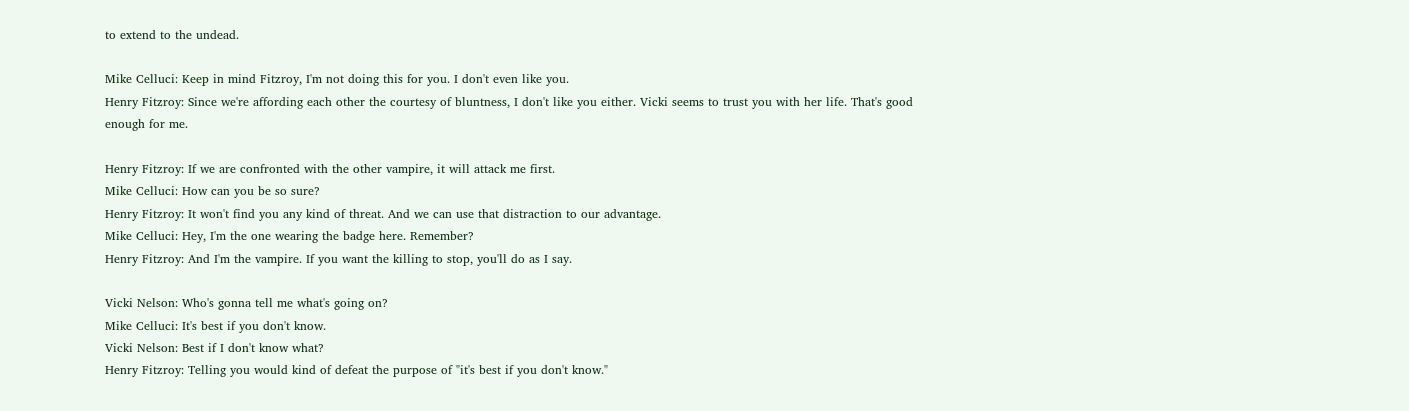to extend to the undead.

Mike Celluci: Keep in mind Fitzroy, I'm not doing this for you. I don't even like you.
Henry Fitzroy: Since we're affording each other the courtesy of bluntness, I don't like you either. Vicki seems to trust you with her life. That's good enough for me.

Henry Fitzroy: If we are confronted with the other vampire, it will attack me first.
Mike Celluci: How can you be so sure?
Henry Fitzroy: It won't find you any kind of threat. And we can use that distraction to our advantage.
Mike Celluci: Hey, I'm the one wearing the badge here. Remember?
Henry Fitzroy: And I'm the vampire. If you want the killing to stop, you'll do as I say.

Vicki Nelson: Who's gonna tell me what's going on?
Mike Celluci: It's best if you don't know.
Vicki Nelson: Best if I don't know what?
Henry Fitzroy: Telling you would kind of defeat the purpose of "it's best if you don't know."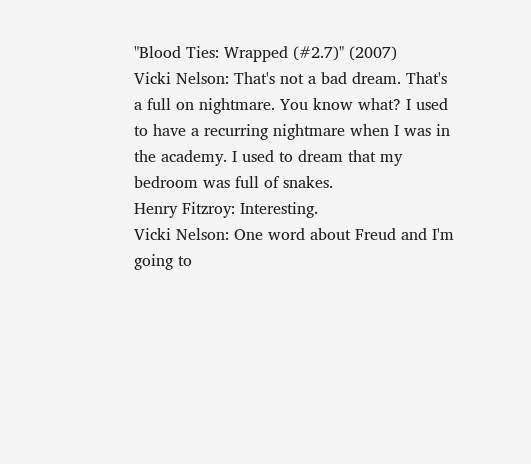"Blood Ties: Wrapped (#2.7)" (2007)
Vicki Nelson: That's not a bad dream. That's a full on nightmare. You know what? I used to have a recurring nightmare when I was in the academy. I used to dream that my bedroom was full of snakes.
Henry Fitzroy: Interesting.
Vicki Nelson: One word about Freud and I'm going to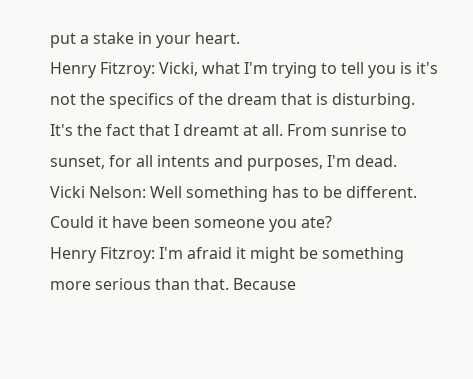put a stake in your heart.
Henry Fitzroy: Vicki, what I'm trying to tell you is it's not the specifics of the dream that is disturbing. It's the fact that I dreamt at all. From sunrise to sunset, for all intents and purposes, I'm dead.
Vicki Nelson: Well something has to be different. Could it have been someone you ate?
Henry Fitzroy: I'm afraid it might be something more serious than that. Because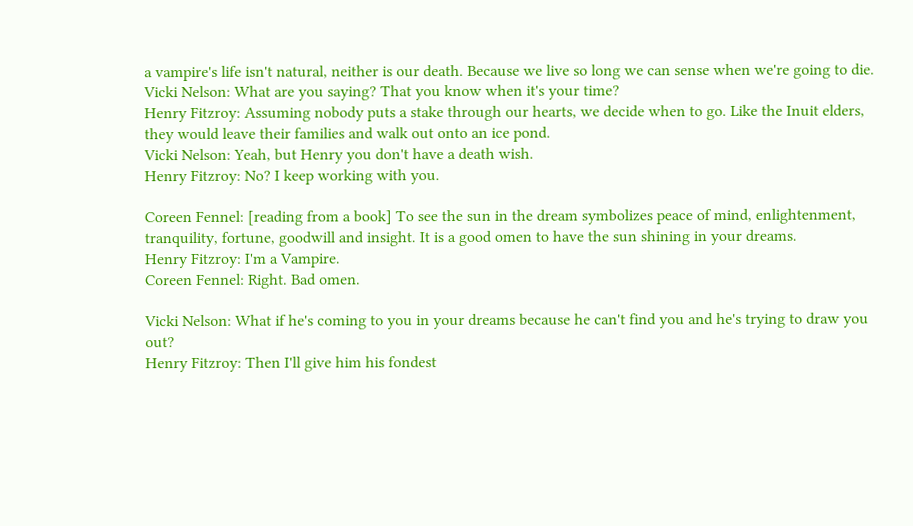a vampire's life isn't natural, neither is our death. Because we live so long we can sense when we're going to die.
Vicki Nelson: What are you saying? That you know when it's your time?
Henry Fitzroy: Assuming nobody puts a stake through our hearts, we decide when to go. Like the Inuit elders, they would leave their families and walk out onto an ice pond.
Vicki Nelson: Yeah, but Henry you don't have a death wish.
Henry Fitzroy: No? I keep working with you.

Coreen Fennel: [reading from a book] To see the sun in the dream symbolizes peace of mind, enlightenment, tranquility, fortune, goodwill and insight. It is a good omen to have the sun shining in your dreams.
Henry Fitzroy: I'm a Vampire.
Coreen Fennel: Right. Bad omen.

Vicki Nelson: What if he's coming to you in your dreams because he can't find you and he's trying to draw you out?
Henry Fitzroy: Then I'll give him his fondest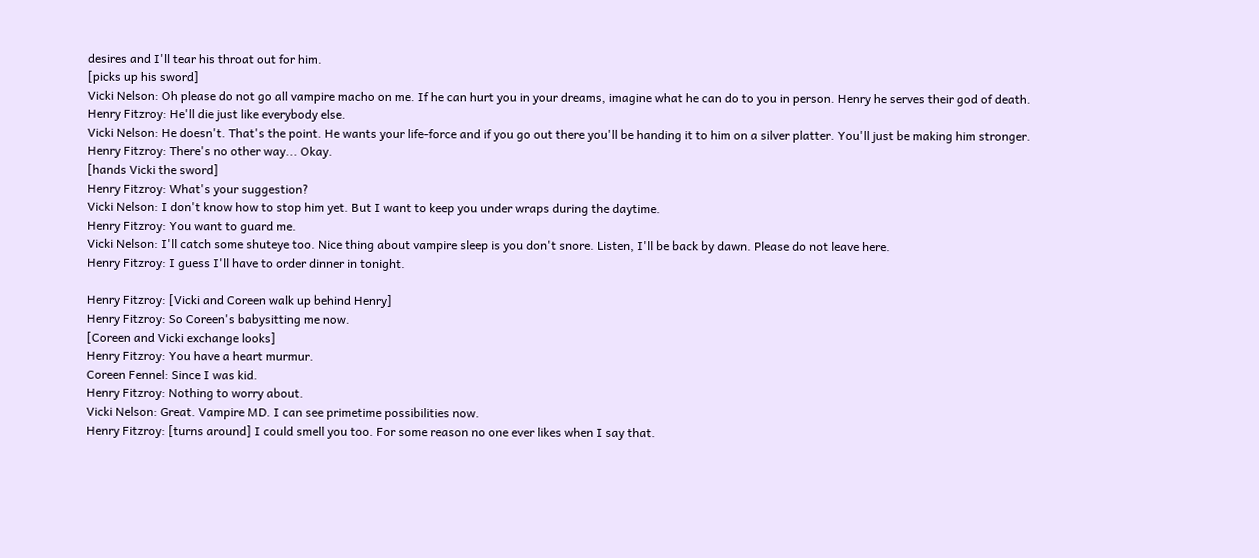desires and I'll tear his throat out for him.
[picks up his sword]
Vicki Nelson: Oh please do not go all vampire macho on me. If he can hurt you in your dreams, imagine what he can do to you in person. Henry he serves their god of death.
Henry Fitzroy: He'll die just like everybody else.
Vicki Nelson: He doesn't. That's the point. He wants your life-force and if you go out there you'll be handing it to him on a silver platter. You'll just be making him stronger.
Henry Fitzroy: There's no other way... Okay.
[hands Vicki the sword]
Henry Fitzroy: What's your suggestion?
Vicki Nelson: I don't know how to stop him yet. But I want to keep you under wraps during the daytime.
Henry Fitzroy: You want to guard me.
Vicki Nelson: I'll catch some shuteye too. Nice thing about vampire sleep is you don't snore. Listen, I'll be back by dawn. Please do not leave here.
Henry Fitzroy: I guess I'll have to order dinner in tonight.

Henry Fitzroy: [Vicki and Coreen walk up behind Henry]
Henry Fitzroy: So Coreen's babysitting me now.
[Coreen and Vicki exchange looks]
Henry Fitzroy: You have a heart murmur.
Coreen Fennel: Since I was kid.
Henry Fitzroy: Nothing to worry about.
Vicki Nelson: Great. Vampire MD. I can see primetime possibilities now.
Henry Fitzroy: [turns around] I could smell you too. For some reason no one ever likes when I say that.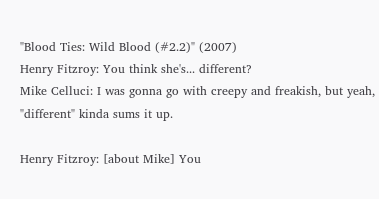"Blood Ties: Wild Blood (#2.2)" (2007)
Henry Fitzroy: You think she's... different?
Mike Celluci: I was gonna go with creepy and freakish, but yeah, "different" kinda sums it up.

Henry Fitzroy: [about Mike] You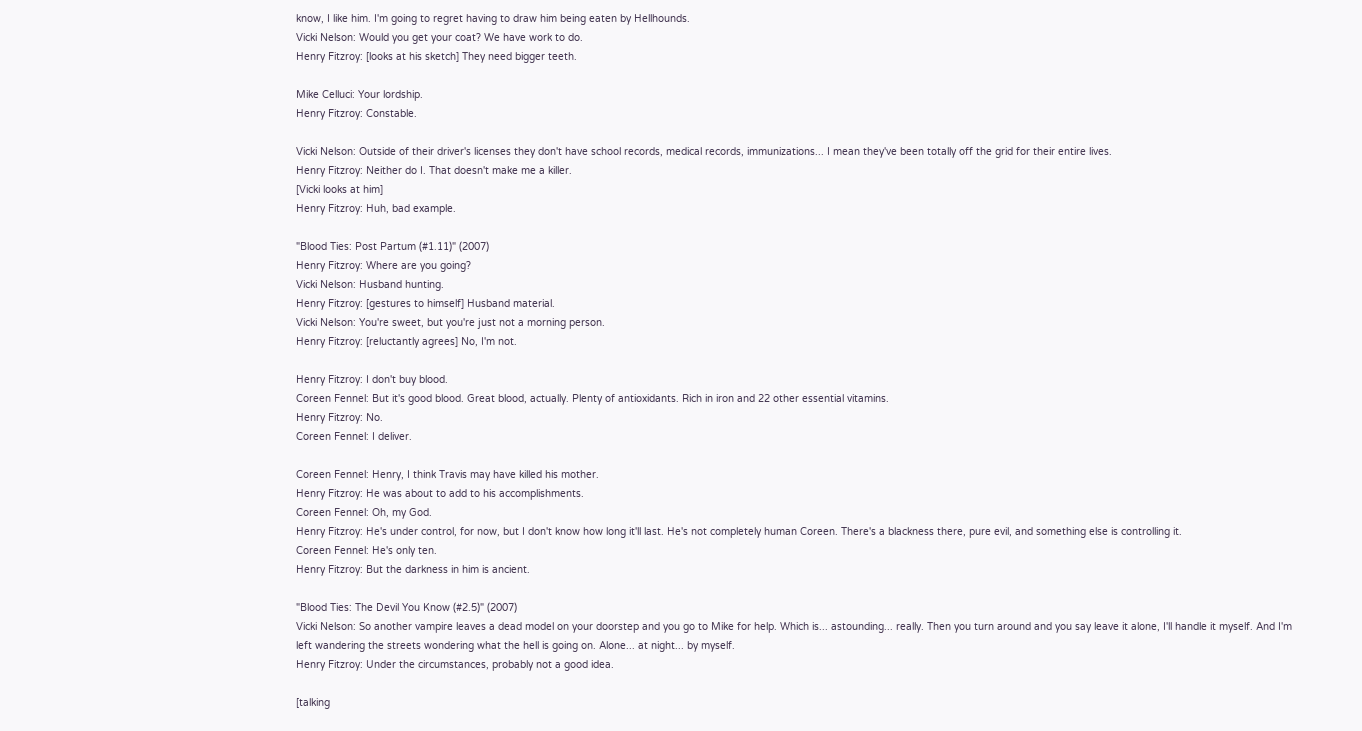know, I like him. I'm going to regret having to draw him being eaten by Hellhounds.
Vicki Nelson: Would you get your coat? We have work to do.
Henry Fitzroy: [looks at his sketch] They need bigger teeth.

Mike Celluci: Your lordship.
Henry Fitzroy: Constable.

Vicki Nelson: Outside of their driver's licenses they don't have school records, medical records, immunizations... I mean they've been totally off the grid for their entire lives.
Henry Fitzroy: Neither do I. That doesn't make me a killer.
[Vicki looks at him]
Henry Fitzroy: Huh, bad example.

"Blood Ties: Post Partum (#1.11)" (2007)
Henry Fitzroy: Where are you going?
Vicki Nelson: Husband hunting.
Henry Fitzroy: [gestures to himself] Husband material.
Vicki Nelson: You're sweet, but you're just not a morning person.
Henry Fitzroy: [reluctantly agrees] No, I'm not.

Henry Fitzroy: I don't buy blood.
Coreen Fennel: But it's good blood. Great blood, actually. Plenty of antioxidants. Rich in iron and 22 other essential vitamins.
Henry Fitzroy: No.
Coreen Fennel: I deliver.

Coreen Fennel: Henry, I think Travis may have killed his mother.
Henry Fitzroy: He was about to add to his accomplishments.
Coreen Fennel: Oh, my God.
Henry Fitzroy: He's under control, for now, but I don't know how long it'll last. He's not completely human Coreen. There's a blackness there, pure evil, and something else is controlling it.
Coreen Fennel: He's only ten.
Henry Fitzroy: But the darkness in him is ancient.

"Blood Ties: The Devil You Know (#2.5)" (2007)
Vicki Nelson: So another vampire leaves a dead model on your doorstep and you go to Mike for help. Which is... astounding... really. Then you turn around and you say leave it alone, I'll handle it myself. And I'm left wandering the streets wondering what the hell is going on. Alone... at night... by myself.
Henry Fitzroy: Under the circumstances, probably not a good idea.

[talking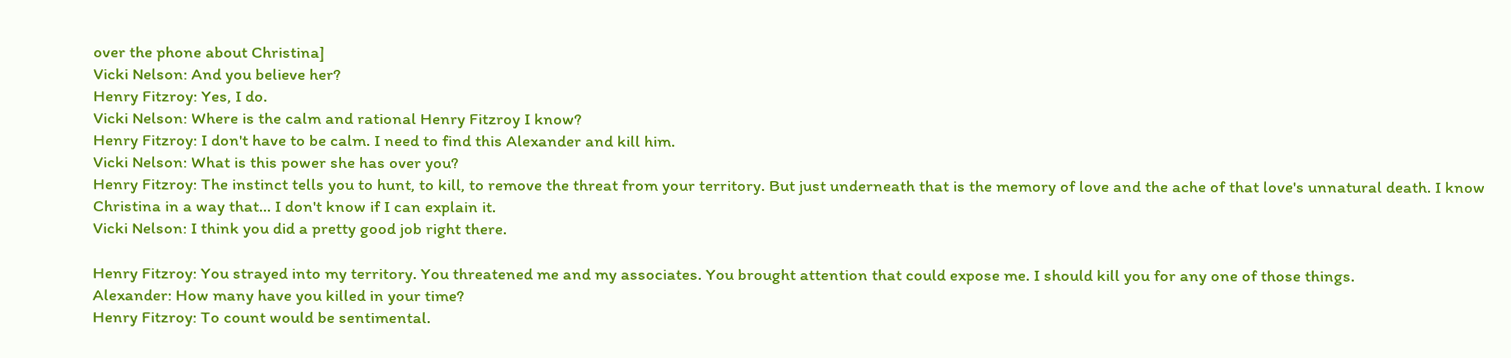over the phone about Christina]
Vicki Nelson: And you believe her?
Henry Fitzroy: Yes, I do.
Vicki Nelson: Where is the calm and rational Henry Fitzroy I know?
Henry Fitzroy: I don't have to be calm. I need to find this Alexander and kill him.
Vicki Nelson: What is this power she has over you?
Henry Fitzroy: The instinct tells you to hunt, to kill, to remove the threat from your territory. But just underneath that is the memory of love and the ache of that love's unnatural death. I know Christina in a way that... I don't know if I can explain it.
Vicki Nelson: I think you did a pretty good job right there.

Henry Fitzroy: You strayed into my territory. You threatened me and my associates. You brought attention that could expose me. I should kill you for any one of those things.
Alexander: How many have you killed in your time?
Henry Fitzroy: To count would be sentimental.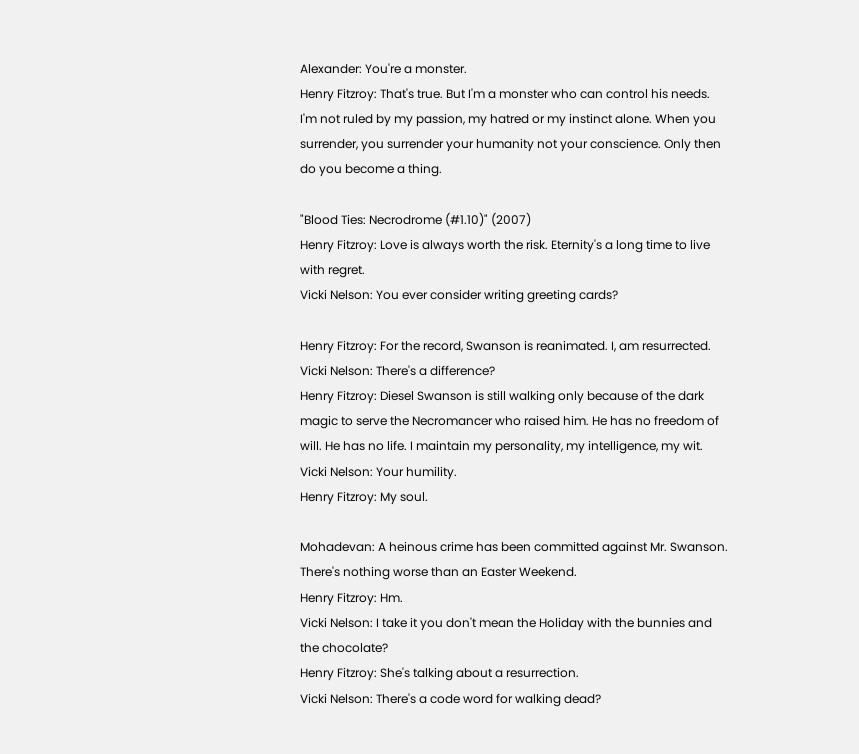Alexander: You're a monster.
Henry Fitzroy: That's true. But I'm a monster who can control his needs. I'm not ruled by my passion, my hatred or my instinct alone. When you surrender, you surrender your humanity not your conscience. Only then do you become a thing.

"Blood Ties: Necrodrome (#1.10)" (2007)
Henry Fitzroy: Love is always worth the risk. Eternity's a long time to live with regret.
Vicki Nelson: You ever consider writing greeting cards?

Henry Fitzroy: For the record, Swanson is reanimated. I, am resurrected.
Vicki Nelson: There's a difference?
Henry Fitzroy: Diesel Swanson is still walking only because of the dark magic to serve the Necromancer who raised him. He has no freedom of will. He has no life. I maintain my personality, my intelligence, my wit.
Vicki Nelson: Your humility.
Henry Fitzroy: My soul.

Mohadevan: A heinous crime has been committed against Mr. Swanson. There's nothing worse than an Easter Weekend.
Henry Fitzroy: Hm.
Vicki Nelson: I take it you don't mean the Holiday with the bunnies and the chocolate?
Henry Fitzroy: She's talking about a resurrection.
Vicki Nelson: There's a code word for walking dead?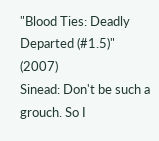"Blood Ties: Deadly Departed (#1.5)" (2007)
Sinead: Don't be such a grouch. So I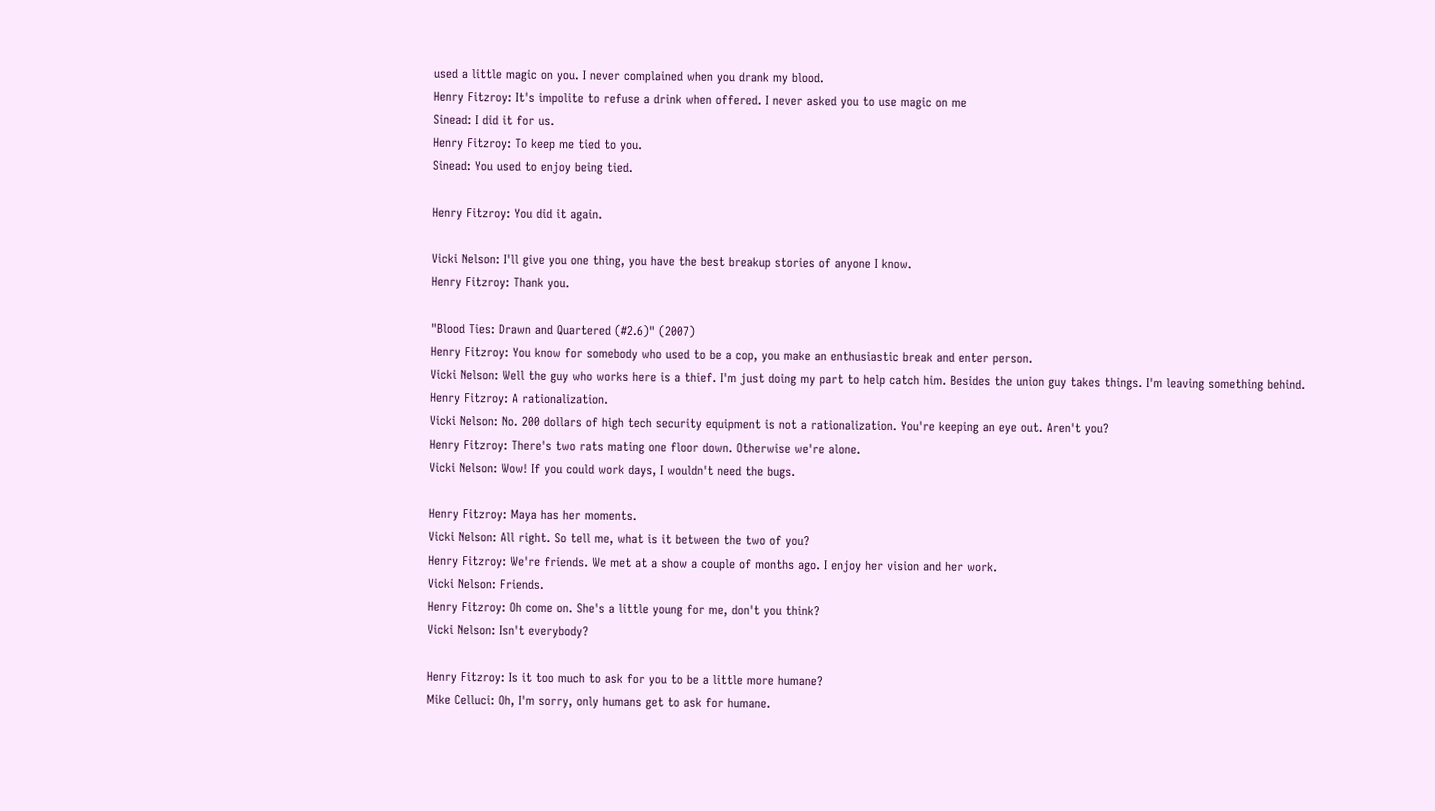used a little magic on you. I never complained when you drank my blood.
Henry Fitzroy: It's impolite to refuse a drink when offered. I never asked you to use magic on me
Sinead: I did it for us.
Henry Fitzroy: To keep me tied to you.
Sinead: You used to enjoy being tied.

Henry Fitzroy: You did it again.

Vicki Nelson: I'll give you one thing, you have the best breakup stories of anyone I know.
Henry Fitzroy: Thank you.

"Blood Ties: Drawn and Quartered (#2.6)" (2007)
Henry Fitzroy: You know for somebody who used to be a cop, you make an enthusiastic break and enter person.
Vicki Nelson: Well the guy who works here is a thief. I'm just doing my part to help catch him. Besides the union guy takes things. I'm leaving something behind.
Henry Fitzroy: A rationalization.
Vicki Nelson: No. 200 dollars of high tech security equipment is not a rationalization. You're keeping an eye out. Aren't you?
Henry Fitzroy: There's two rats mating one floor down. Otherwise we're alone.
Vicki Nelson: Wow! If you could work days, I wouldn't need the bugs.

Henry Fitzroy: Maya has her moments.
Vicki Nelson: All right. So tell me, what is it between the two of you?
Henry Fitzroy: We're friends. We met at a show a couple of months ago. I enjoy her vision and her work.
Vicki Nelson: Friends.
Henry Fitzroy: Oh come on. She's a little young for me, don't you think?
Vicki Nelson: Isn't everybody?

Henry Fitzroy: Is it too much to ask for you to be a little more humane?
Mike Celluci: Oh, I'm sorry, only humans get to ask for humane.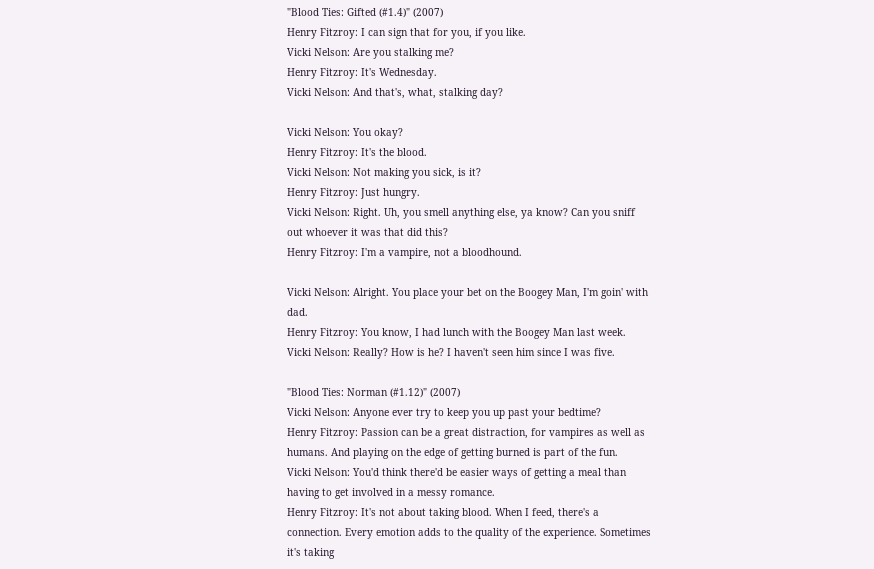"Blood Ties: Gifted (#1.4)" (2007)
Henry Fitzroy: I can sign that for you, if you like.
Vicki Nelson: Are you stalking me?
Henry Fitzroy: It's Wednesday.
Vicki Nelson: And that's, what, stalking day?

Vicki Nelson: You okay?
Henry Fitzroy: It's the blood.
Vicki Nelson: Not making you sick, is it?
Henry Fitzroy: Just hungry.
Vicki Nelson: Right. Uh, you smell anything else, ya know? Can you sniff out whoever it was that did this?
Henry Fitzroy: I'm a vampire, not a bloodhound.

Vicki Nelson: Alright. You place your bet on the Boogey Man, I'm goin' with dad.
Henry Fitzroy: You know, I had lunch with the Boogey Man last week.
Vicki Nelson: Really? How is he? I haven't seen him since I was five.

"Blood Ties: Norman (#1.12)" (2007)
Vicki Nelson: Anyone ever try to keep you up past your bedtime?
Henry Fitzroy: Passion can be a great distraction, for vampires as well as humans. And playing on the edge of getting burned is part of the fun.
Vicki Nelson: You'd think there'd be easier ways of getting a meal than having to get involved in a messy romance.
Henry Fitzroy: It's not about taking blood. When I feed, there's a connection. Every emotion adds to the quality of the experience. Sometimes it's taking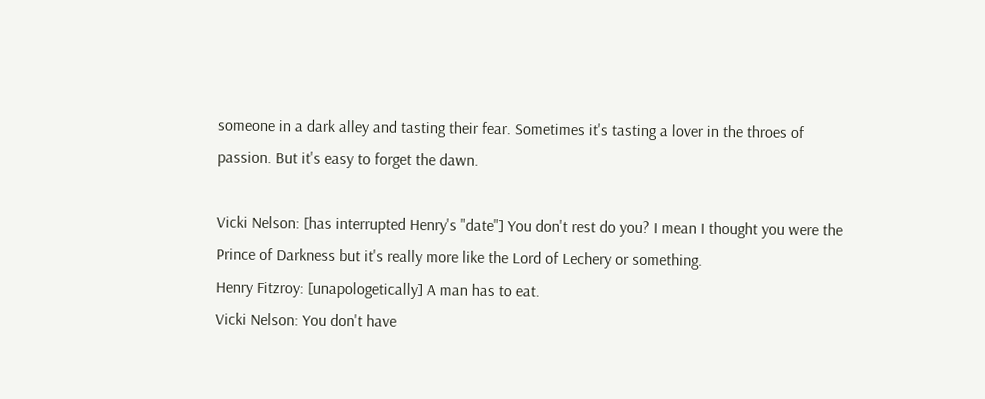someone in a dark alley and tasting their fear. Sometimes it's tasting a lover in the throes of passion. But it's easy to forget the dawn.

Vicki Nelson: [has interrupted Henry's "date"] You don't rest do you? I mean I thought you were the Prince of Darkness but it's really more like the Lord of Lechery or something.
Henry Fitzroy: [unapologetically] A man has to eat.
Vicki Nelson: You don't have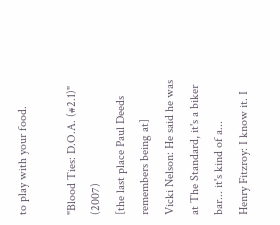to play with your food.

"Blood Ties: D.O.A. (#2.1)" (2007)
[the last place Paul Deeds remembers being at]
Vicki Nelson: He said he was at The Standard, it's a biker bar... it's kind of a...
Henry Fitzroy: I know it. I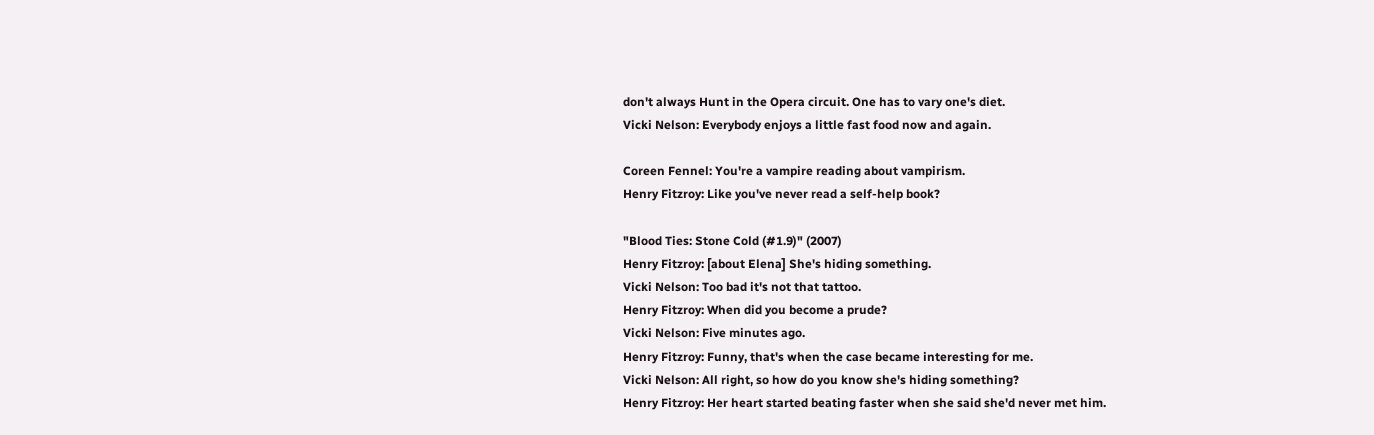don't always Hunt in the Opera circuit. One has to vary one's diet.
Vicki Nelson: Everybody enjoys a little fast food now and again.

Coreen Fennel: You're a vampire reading about vampirism.
Henry Fitzroy: Like you've never read a self-help book?

"Blood Ties: Stone Cold (#1.9)" (2007)
Henry Fitzroy: [about Elena] She's hiding something.
Vicki Nelson: Too bad it's not that tattoo.
Henry Fitzroy: When did you become a prude?
Vicki Nelson: Five minutes ago.
Henry Fitzroy: Funny, that's when the case became interesting for me.
Vicki Nelson: All right, so how do you know she's hiding something?
Henry Fitzroy: Her heart started beating faster when she said she'd never met him.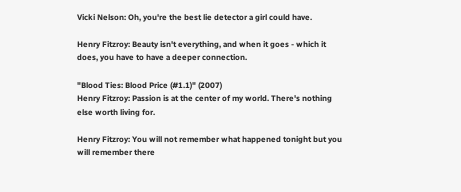Vicki Nelson: Oh, you're the best lie detector a girl could have.

Henry Fitzroy: Beauty isn't everything, and when it goes - which it does, you have to have a deeper connection.

"Blood Ties: Blood Price (#1.1)" (2007)
Henry Fitzroy: Passion is at the center of my world. There's nothing else worth living for.

Henry Fitzroy: You will not remember what happened tonight but you will remember there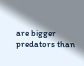are bigger predators than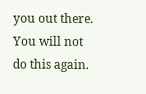you out there. You will not do this again.